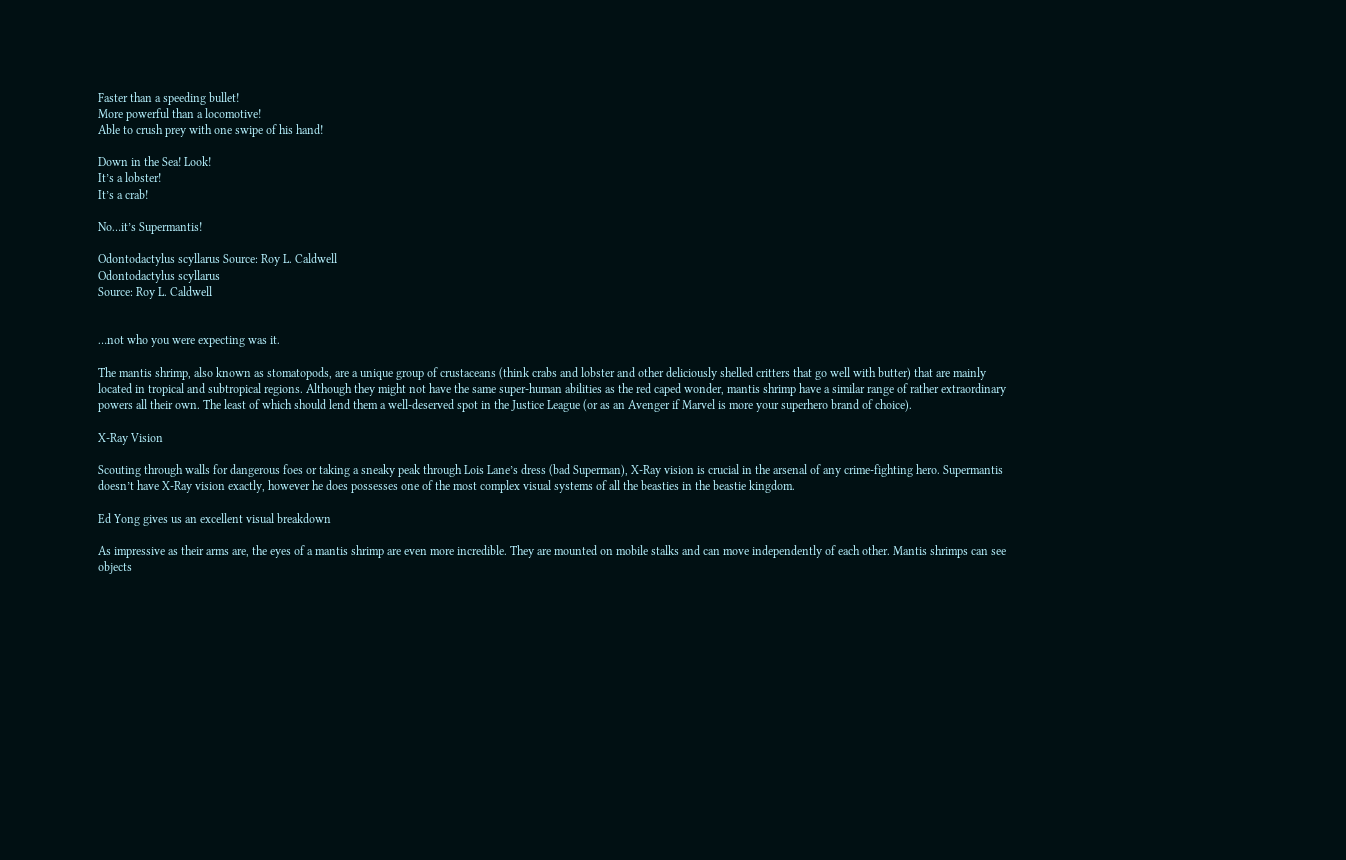Faster than a speeding bullet!
More powerful than a locomotive!
Able to crush prey with one swipe of his hand!

Down in the Sea! Look!
It’s a lobster!
It’s a crab!

No…it’s Supermantis!

Odontodactylus scyllarus Source: Roy L. Caldwell
Odontodactylus scyllarus
Source: Roy L. Caldwell


…not who you were expecting was it.

The mantis shrimp, also known as stomatopods, are a unique group of crustaceans (think crabs and lobster and other deliciously shelled critters that go well with butter) that are mainly located in tropical and subtropical regions. Although they might not have the same super-human abilities as the red caped wonder, mantis shrimp have a similar range of rather extraordinary powers all their own. The least of which should lend them a well-deserved spot in the Justice League (or as an Avenger if Marvel is more your superhero brand of choice).

X-Ray Vision

Scouting through walls for dangerous foes or taking a sneaky peak through Lois Lane’s dress (bad Superman), X-Ray vision is crucial in the arsenal of any crime-fighting hero. Supermantis doesn’t have X-Ray vision exactly, however he does possesses one of the most complex visual systems of all the beasties in the beastie kingdom.

Ed Yong gives us an excellent visual breakdown

As impressive as their arms are, the eyes of a mantis shrimp are even more incredible. They are mounted on mobile stalks and can move independently of each other. Mantis shrimps can see objects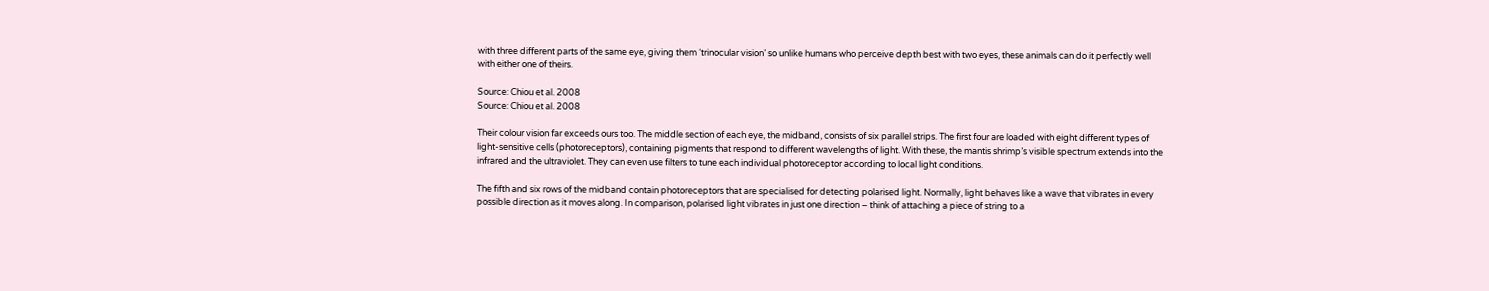with three different parts of the same eye, giving them ‘trinocular vision’ so unlike humans who perceive depth best with two eyes, these animals can do it perfectly well with either one of theirs.

Source: Chiou et al. 2008
Source: Chiou et al. 2008

Their colour vision far exceeds ours too. The middle section of each eye, the midband, consists of six parallel strips. The first four are loaded with eight different types of light-sensitive cells (photoreceptors), containing pigments that respond to different wavelengths of light. With these, the mantis shrimp’s visible spectrum extends into the infrared and the ultraviolet. They can even use filters to tune each individual photoreceptor according to local light conditions.

The fifth and six rows of the midband contain photoreceptors that are specialised for detecting polarised light. Normally, light behaves like a wave that vibrates in every possible direction as it moves along. In comparison, polarised light vibrates in just one direction – think of attaching a piece of string to a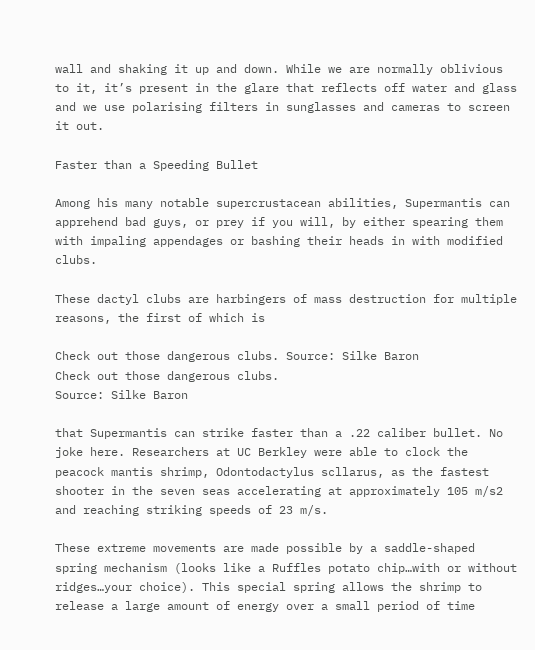wall and shaking it up and down. While we are normally oblivious to it, it’s present in the glare that reflects off water and glass and we use polarising filters in sunglasses and cameras to screen it out.

Faster than a Speeding Bullet

Among his many notable supercrustacean abilities, Supermantis can apprehend bad guys, or prey if you will, by either spearing them with impaling appendages or bashing their heads in with modified clubs.

These dactyl clubs are harbingers of mass destruction for multiple reasons, the first of which is

Check out those dangerous clubs. Source: Silke Baron
Check out those dangerous clubs.
Source: Silke Baron

that Supermantis can strike faster than a .22 caliber bullet. No joke here. Researchers at UC Berkley were able to clock the peacock mantis shrimp, Odontodactylus scllarus, as the fastest shooter in the seven seas accelerating at approximately 105 m/s2 and reaching striking speeds of 23 m/s.

These extreme movements are made possible by a saddle-shaped spring mechanism (looks like a Ruffles potato chip…with or without ridges…your choice). This special spring allows the shrimp to release a large amount of energy over a small period of time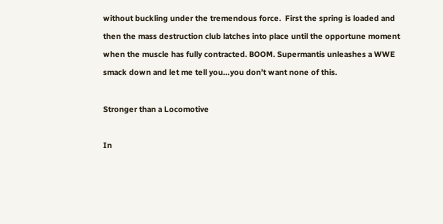without buckling under the tremendous force.  First the spring is loaded and then the mass destruction club latches into place until the opportune moment when the muscle has fully contracted. BOOM. Supermantis unleashes a WWE smack down and let me tell you…you don’t want none of this.

Stronger than a Locomotive

In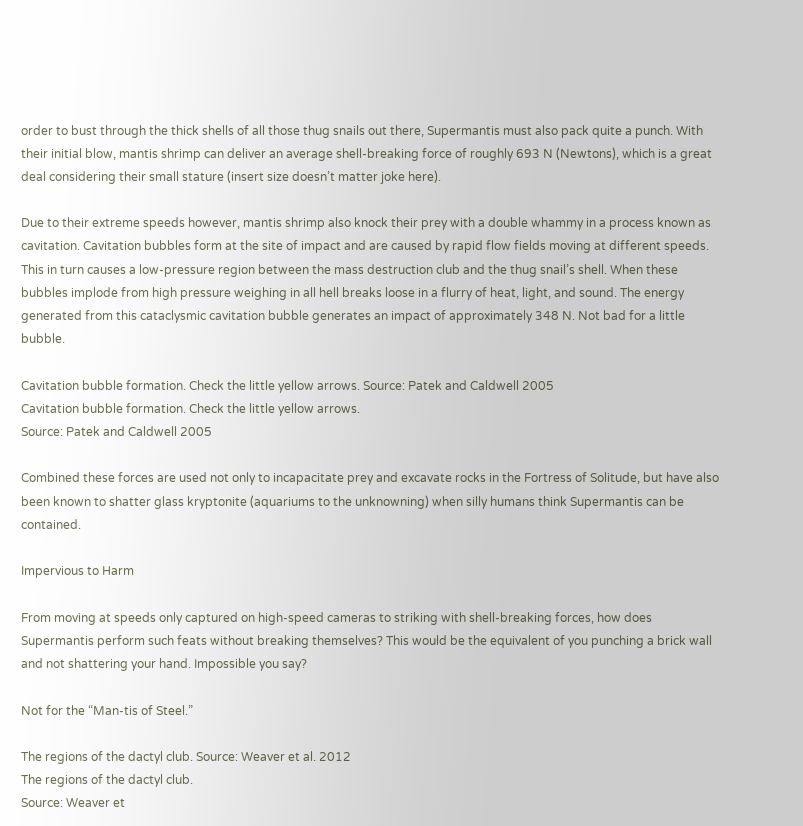order to bust through the thick shells of all those thug snails out there, Supermantis must also pack quite a punch. With their initial blow, mantis shrimp can deliver an average shell-breaking force of roughly 693 N (Newtons), which is a great deal considering their small stature (insert size doesn’t matter joke here).

Due to their extreme speeds however, mantis shrimp also knock their prey with a double whammy in a process known as cavitation. Cavitation bubbles form at the site of impact and are caused by rapid flow fields moving at different speeds. This in turn causes a low-pressure region between the mass destruction club and the thug snail’s shell. When these bubbles implode from high pressure weighing in all hell breaks loose in a flurry of heat, light, and sound. The energy generated from this cataclysmic cavitation bubble generates an impact of approximately 348 N. Not bad for a little bubble.

Cavitation bubble formation. Check the little yellow arrows. Source: Patek and Caldwell 2005
Cavitation bubble formation. Check the little yellow arrows.
Source: Patek and Caldwell 2005

Combined these forces are used not only to incapacitate prey and excavate rocks in the Fortress of Solitude, but have also been known to shatter glass kryptonite (aquariums to the unknowning) when silly humans think Supermantis can be contained.

Impervious to Harm

From moving at speeds only captured on high-speed cameras to striking with shell-breaking forces, how does Supermantis perform such feats without breaking themselves? This would be the equivalent of you punching a brick wall and not shattering your hand. Impossible you say?

Not for the “Man-tis of Steel.”

The regions of the dactyl club. Source: Weaver et al. 2012
The regions of the dactyl club.
Source: Weaver et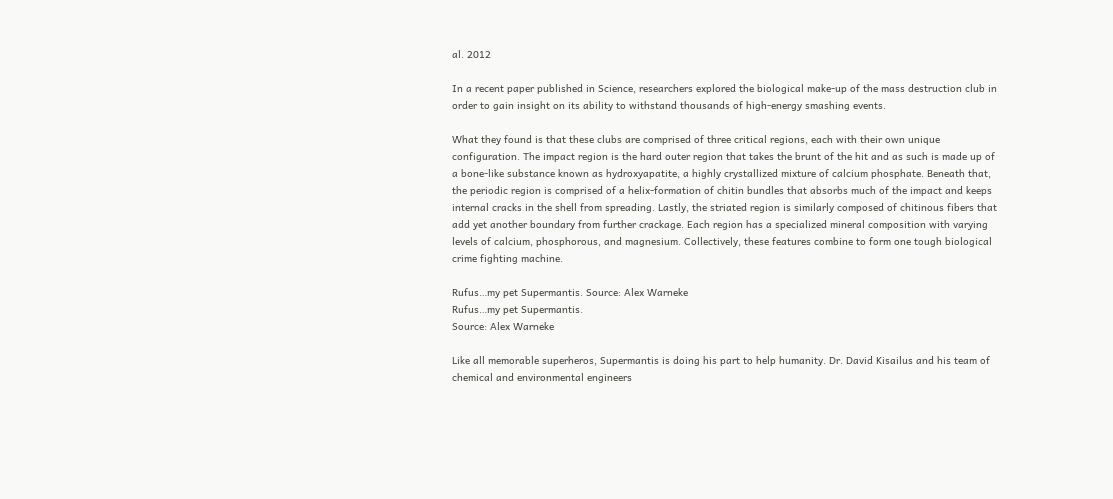al. 2012

In a recent paper published in Science, researchers explored the biological make-up of the mass destruction club in order to gain insight on its ability to withstand thousands of high-energy smashing events.

What they found is that these clubs are comprised of three critical regions, each with their own unique configuration. The impact region is the hard outer region that takes the brunt of the hit and as such is made up of a bone-like substance known as hydroxyapatite, a highly crystallized mixture of calcium phosphate. Beneath that, the periodic region is comprised of a helix-formation of chitin bundles that absorbs much of the impact and keeps internal cracks in the shell from spreading. Lastly, the striated region is similarly composed of chitinous fibers that add yet another boundary from further crackage. Each region has a specialized mineral composition with varying levels of calcium, phosphorous, and magnesium. Collectively, these features combine to form one tough biological crime fighting machine.

Rufus…my pet Supermantis. Source: Alex Warneke
Rufus…my pet Supermantis.
Source: Alex Warneke

Like all memorable superheros, Supermantis is doing his part to help humanity. Dr. David Kisailus and his team of chemical and environmental engineers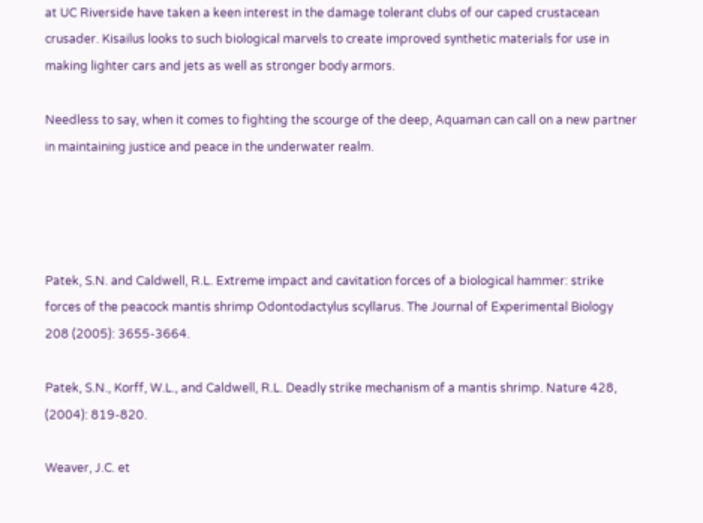at UC Riverside have taken a keen interest in the damage tolerant clubs of our caped crustacean crusader. Kisailus looks to such biological marvels to create improved synthetic materials for use in making lighter cars and jets as well as stronger body armors.

Needless to say, when it comes to fighting the scourge of the deep, Aquaman can call on a new partner in maintaining justice and peace in the underwater realm.




Patek, S.N. and Caldwell, R.L. Extreme impact and cavitation forces of a biological hammer: strike forces of the peacock mantis shrimp Odontodactylus scyllarus. The Journal of Experimental Biology 208 (2005): 3655-3664.

Patek, S.N., Korff, W.L., and Caldwell, R.L. Deadly strike mechanism of a mantis shrimp. Nature 428, (2004): 819-820.

Weaver, J.C. et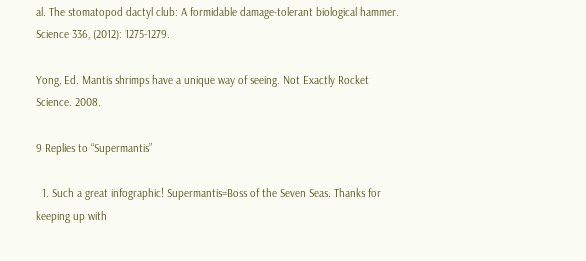al. The stomatopod dactyl club: A formidable damage-tolerant biological hammer. Science 336, (2012): 1275-1279.

Yong, Ed. Mantis shrimps have a unique way of seeing. Not Exactly Rocket Science. 2008.

9 Replies to “Supermantis”

  1. Such a great infographic! Supermantis=Boss of the Seven Seas. Thanks for keeping up with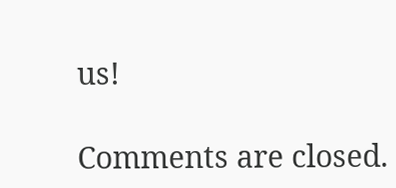us!

Comments are closed.